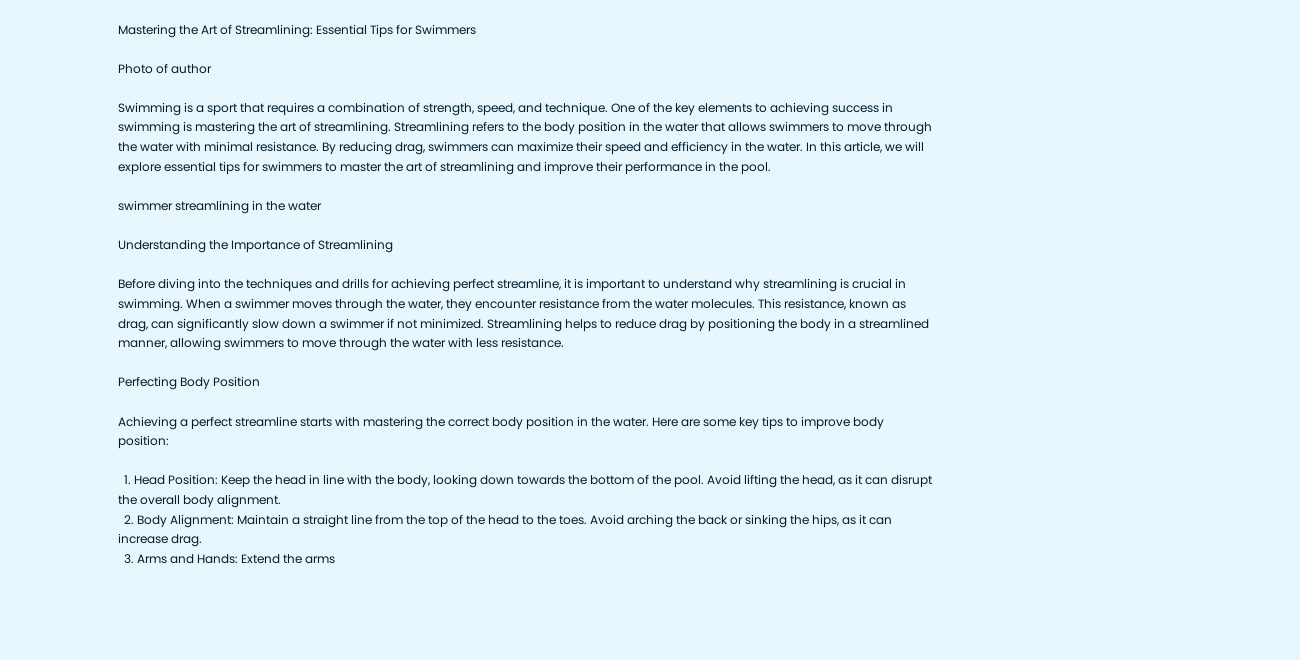Mastering the Art of Streamlining: Essential Tips for Swimmers

Photo of author

Swimming is a sport that requires a combination of strength, speed, and technique. One of the key elements to achieving success in swimming is mastering the art of streamlining. Streamlining refers to the body position in the water that allows swimmers to move through the water with minimal resistance. By reducing drag, swimmers can maximize their speed and efficiency in the water. In this article, we will explore essential tips for swimmers to master the art of streamlining and improve their performance in the pool.

swimmer streamlining in the water

Understanding the Importance of Streamlining

Before diving into the techniques and drills for achieving perfect streamline, it is important to understand why streamlining is crucial in swimming. When a swimmer moves through the water, they encounter resistance from the water molecules. This resistance, known as drag, can significantly slow down a swimmer if not minimized. Streamlining helps to reduce drag by positioning the body in a streamlined manner, allowing swimmers to move through the water with less resistance.

Perfecting Body Position

Achieving a perfect streamline starts with mastering the correct body position in the water. Here are some key tips to improve body position:

  1. Head Position: Keep the head in line with the body, looking down towards the bottom of the pool. Avoid lifting the head, as it can disrupt the overall body alignment.
  2. Body Alignment: Maintain a straight line from the top of the head to the toes. Avoid arching the back or sinking the hips, as it can increase drag.
  3. Arms and Hands: Extend the arms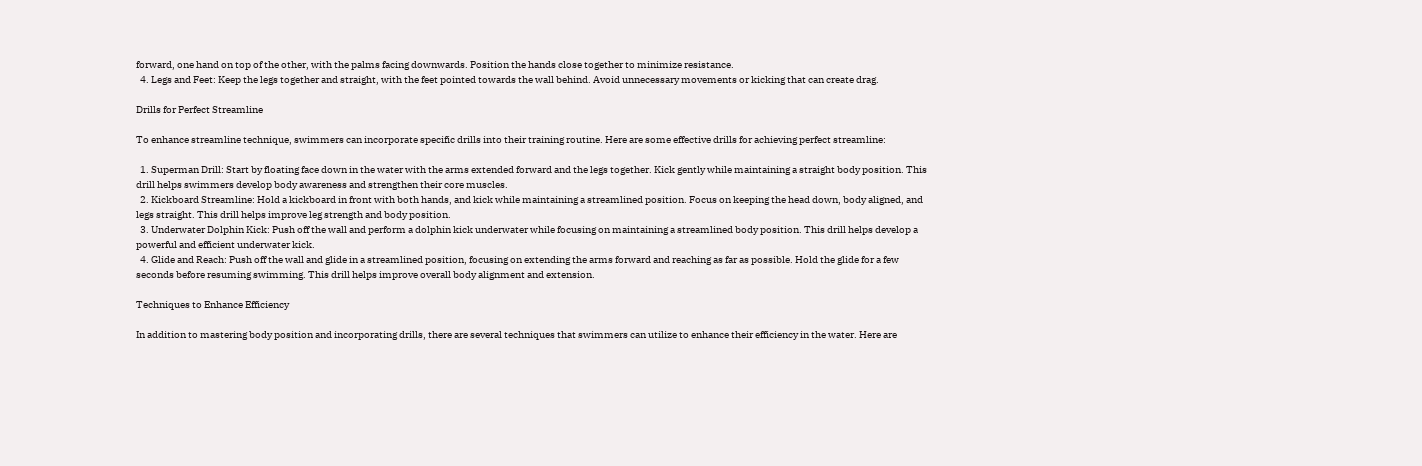forward, one hand on top of the other, with the palms facing downwards. Position the hands close together to minimize resistance.
  4. Legs and Feet: Keep the legs together and straight, with the feet pointed towards the wall behind. Avoid unnecessary movements or kicking that can create drag.

Drills for Perfect Streamline

To enhance streamline technique, swimmers can incorporate specific drills into their training routine. Here are some effective drills for achieving perfect streamline:

  1. Superman Drill: Start by floating face down in the water with the arms extended forward and the legs together. Kick gently while maintaining a straight body position. This drill helps swimmers develop body awareness and strengthen their core muscles.
  2. Kickboard Streamline: Hold a kickboard in front with both hands, and kick while maintaining a streamlined position. Focus on keeping the head down, body aligned, and legs straight. This drill helps improve leg strength and body position.
  3. Underwater Dolphin Kick: Push off the wall and perform a dolphin kick underwater while focusing on maintaining a streamlined body position. This drill helps develop a powerful and efficient underwater kick.
  4. Glide and Reach: Push off the wall and glide in a streamlined position, focusing on extending the arms forward and reaching as far as possible. Hold the glide for a few seconds before resuming swimming. This drill helps improve overall body alignment and extension.

Techniques to Enhance Efficiency

In addition to mastering body position and incorporating drills, there are several techniques that swimmers can utilize to enhance their efficiency in the water. Here are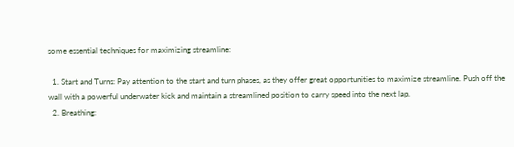some essential techniques for maximizing streamline:

  1. Start and Turns: Pay attention to the start and turn phases, as they offer great opportunities to maximize streamline. Push off the wall with a powerful underwater kick and maintain a streamlined position to carry speed into the next lap.
  2. Breathing: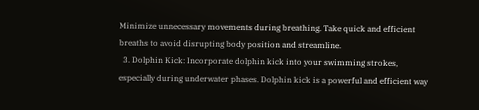Minimize unnecessary movements during breathing. Take quick and efficient breaths to avoid disrupting body position and streamline.
  3. Dolphin Kick: Incorporate dolphin kick into your swimming strokes, especially during underwater phases. Dolphin kick is a powerful and efficient way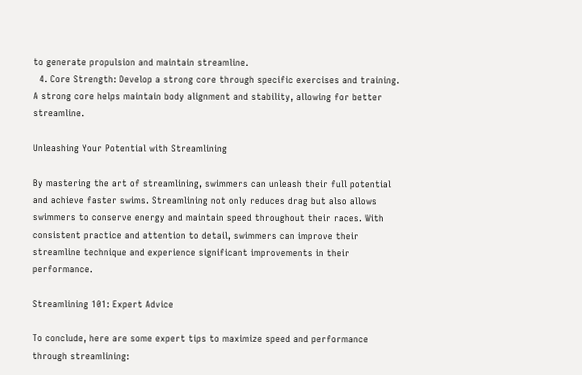to generate propulsion and maintain streamline.
  4. Core Strength: Develop a strong core through specific exercises and training. A strong core helps maintain body alignment and stability, allowing for better streamline.

Unleashing Your Potential with Streamlining

By mastering the art of streamlining, swimmers can unleash their full potential and achieve faster swims. Streamlining not only reduces drag but also allows swimmers to conserve energy and maintain speed throughout their races. With consistent practice and attention to detail, swimmers can improve their streamline technique and experience significant improvements in their performance.

Streamlining 101: Expert Advice

To conclude, here are some expert tips to maximize speed and performance through streamlining: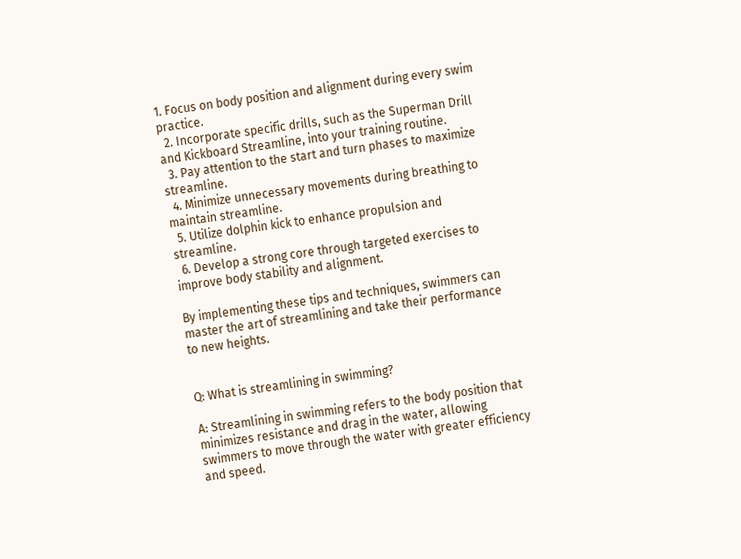1. Focus on body position and alignment during every swim practice.
  2. Incorporate specific drills, such as the Superman Drill and Kickboard Streamline, into your training routine.
  3. Pay attention to the start and turn phases to maximize streamline.
  4. Minimize unnecessary movements during breathing to maintain streamline.
  5. Utilize dolphin kick to enhance propulsion and streamline.
  6. Develop a strong core through targeted exercises to improve body stability and alignment.

By implementing these tips and techniques, swimmers can master the art of streamlining and take their performance to new heights.


Q: What is streamlining in swimming?

A: Streamlining in swimming refers to the body position that minimizes resistance and drag in the water, allowing swimmers to move through the water with greater efficiency and speed.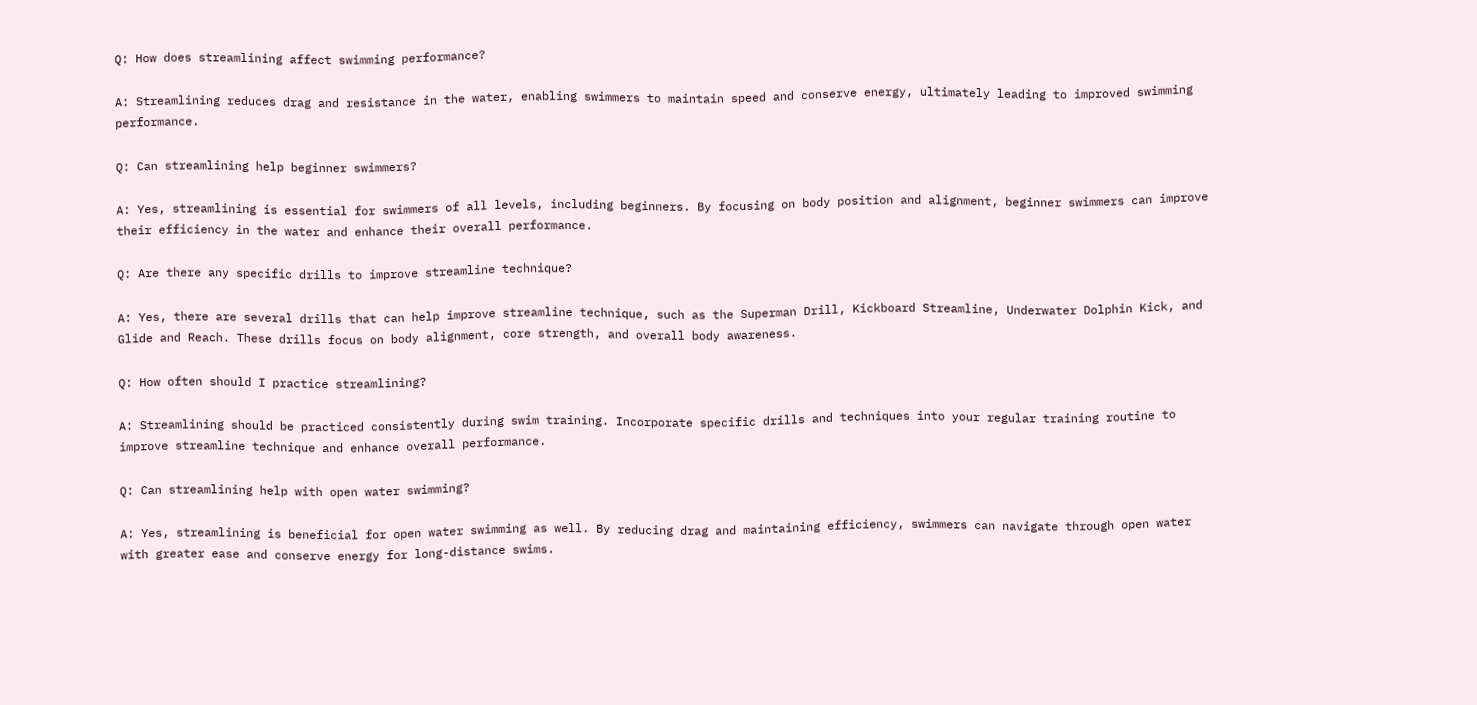Q: How does streamlining affect swimming performance?

A: Streamlining reduces drag and resistance in the water, enabling swimmers to maintain speed and conserve energy, ultimately leading to improved swimming performance.

Q: Can streamlining help beginner swimmers?

A: Yes, streamlining is essential for swimmers of all levels, including beginners. By focusing on body position and alignment, beginner swimmers can improve their efficiency in the water and enhance their overall performance.

Q: Are there any specific drills to improve streamline technique?

A: Yes, there are several drills that can help improve streamline technique, such as the Superman Drill, Kickboard Streamline, Underwater Dolphin Kick, and Glide and Reach. These drills focus on body alignment, core strength, and overall body awareness.

Q: How often should I practice streamlining?

A: Streamlining should be practiced consistently during swim training. Incorporate specific drills and techniques into your regular training routine to improve streamline technique and enhance overall performance.

Q: Can streamlining help with open water swimming?

A: Yes, streamlining is beneficial for open water swimming as well. By reducing drag and maintaining efficiency, swimmers can navigate through open water with greater ease and conserve energy for long-distance swims.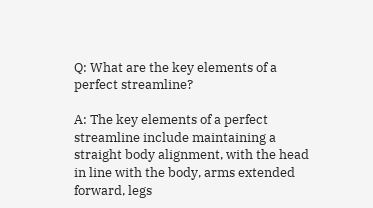Q: What are the key elements of a perfect streamline?

A: The key elements of a perfect streamline include maintaining a straight body alignment, with the head in line with the body, arms extended forward, legs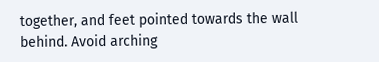together, and feet pointed towards the wall behind. Avoid arching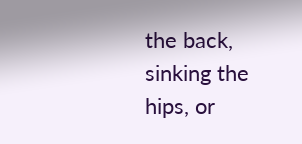the back, sinking the hips, or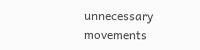unnecessary movements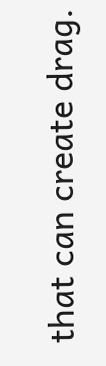that can create drag.